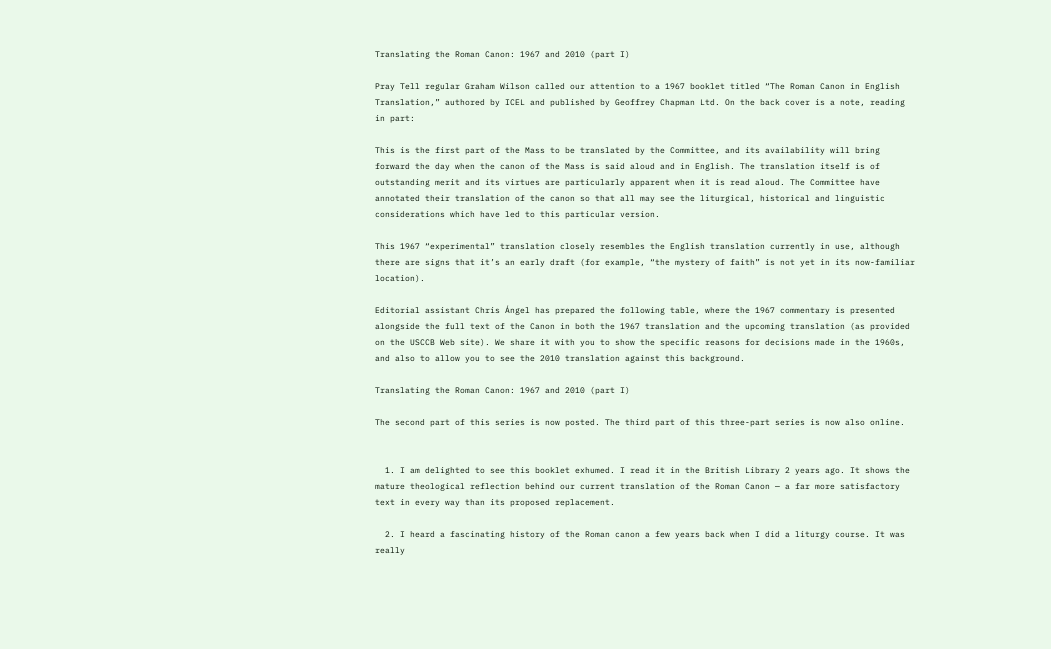Translating the Roman Canon: 1967 and 2010 (part I)

Pray Tell regular Graham Wilson called our attention to a 1967 booklet titled “The Roman Canon in English Translation,” authored by ICEL and published by Geoffrey Chapman Ltd. On the back cover is a note, reading in part:

This is the first part of the Mass to be translated by the Committee, and its availability will bring forward the day when the canon of the Mass is said aloud and in English. The translation itself is of outstanding merit and its virtues are particularly apparent when it is read aloud. The Committee have annotated their translation of the canon so that all may see the liturgical, historical and linguistic considerations which have led to this particular version.

This 1967 “experimental” translation closely resembles the English translation currently in use, although there are signs that it’s an early draft (for example, “the mystery of faith” is not yet in its now-familiar location).

Editorial assistant Chris Ángel has prepared the following table, where the 1967 commentary is presented alongside the full text of the Canon in both the 1967 translation and the upcoming translation (as provided on the USCCB Web site). We share it with you to show the specific reasons for decisions made in the 1960s, and also to allow you to see the 2010 translation against this background.

Translating the Roman Canon: 1967 and 2010 (part I)

The second part of this series is now posted. The third part of this three-part series is now also online.


  1. I am delighted to see this booklet exhumed. I read it in the British Library 2 years ago. It shows the mature theological reflection behind our current translation of the Roman Canon — a far more satisfactory text in every way than its proposed replacement.

  2. I heard a fascinating history of the Roman canon a few years back when I did a liturgy course. It was really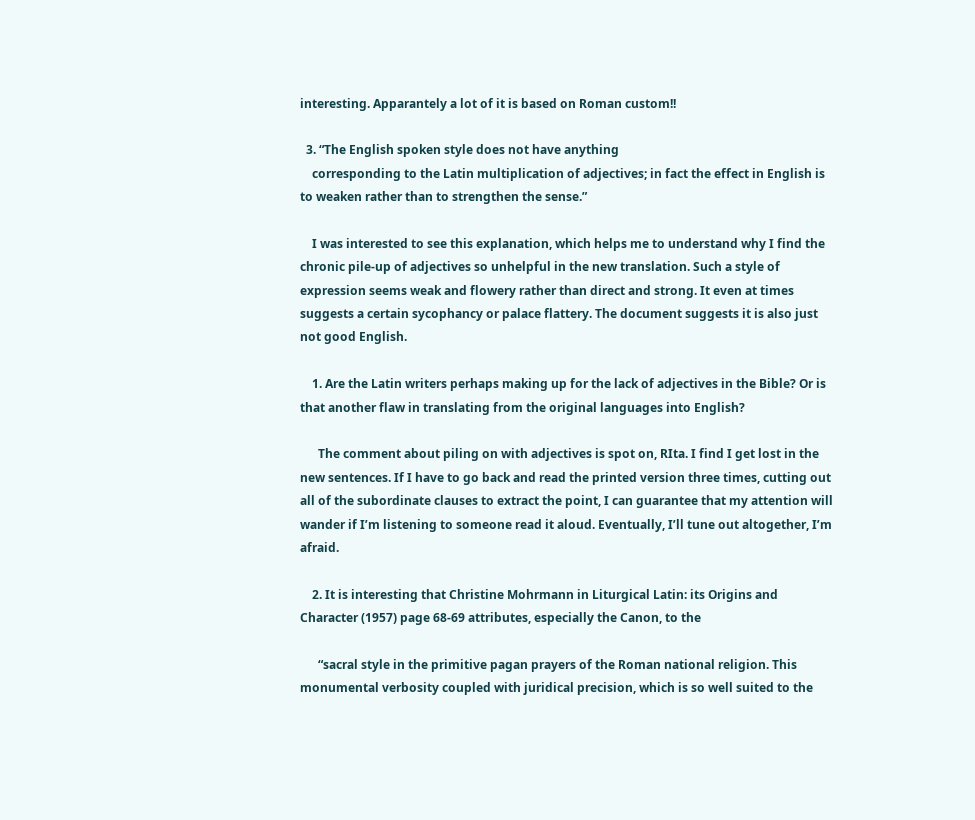interesting. Apparantely a lot of it is based on Roman custom!!

  3. “The English spoken style does not have anything
    corresponding to the Latin multiplication of adjectives; in fact the effect in English is to weaken rather than to strengthen the sense.”

    I was interested to see this explanation, which helps me to understand why I find the chronic pile-up of adjectives so unhelpful in the new translation. Such a style of expression seems weak and flowery rather than direct and strong. It even at times suggests a certain sycophancy or palace flattery. The document suggests it is also just not good English.

    1. Are the Latin writers perhaps making up for the lack of adjectives in the Bible? Or is that another flaw in translating from the original languages into English?

      The comment about piling on with adjectives is spot on, RIta. I find I get lost in the new sentences. If I have to go back and read the printed version three times, cutting out all of the subordinate clauses to extract the point, I can guarantee that my attention will wander if I’m listening to someone read it aloud. Eventually, I’ll tune out altogether, I’m afraid.

    2. It is interesting that Christine Mohrmann in Liturgical Latin: its Origins and Character (1957) page 68-69 attributes, especially the Canon, to the

      “sacral style in the primitive pagan prayers of the Roman national religion. This monumental verbosity coupled with juridical precision, which is so well suited to the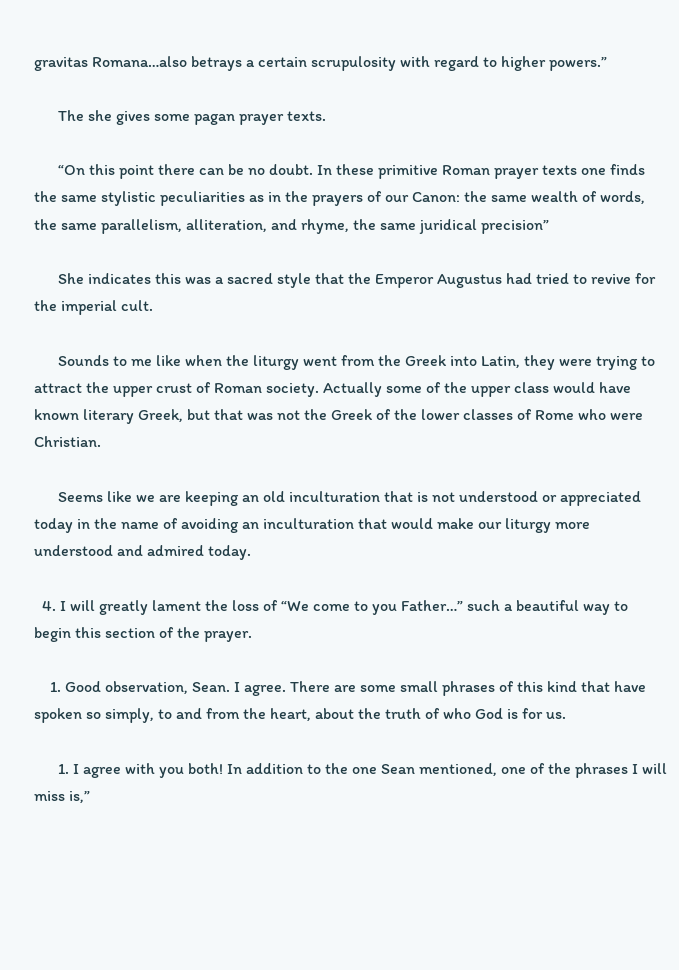gravitas Romana…also betrays a certain scrupulosity with regard to higher powers.”

      The she gives some pagan prayer texts.

      “On this point there can be no doubt. In these primitive Roman prayer texts one finds the same stylistic peculiarities as in the prayers of our Canon: the same wealth of words, the same parallelism, alliteration, and rhyme, the same juridical precision”

      She indicates this was a sacred style that the Emperor Augustus had tried to revive for the imperial cult.

      Sounds to me like when the liturgy went from the Greek into Latin, they were trying to attract the upper crust of Roman society. Actually some of the upper class would have known literary Greek, but that was not the Greek of the lower classes of Rome who were Christian.

      Seems like we are keeping an old inculturation that is not understood or appreciated today in the name of avoiding an inculturation that would make our liturgy more understood and admired today.

  4. I will greatly lament the loss of “We come to you Father…” such a beautiful way to begin this section of the prayer.

    1. Good observation, Sean. I agree. There are some small phrases of this kind that have spoken so simply, to and from the heart, about the truth of who God is for us.

      1. I agree with you both! In addition to the one Sean mentioned, one of the phrases I will miss is,”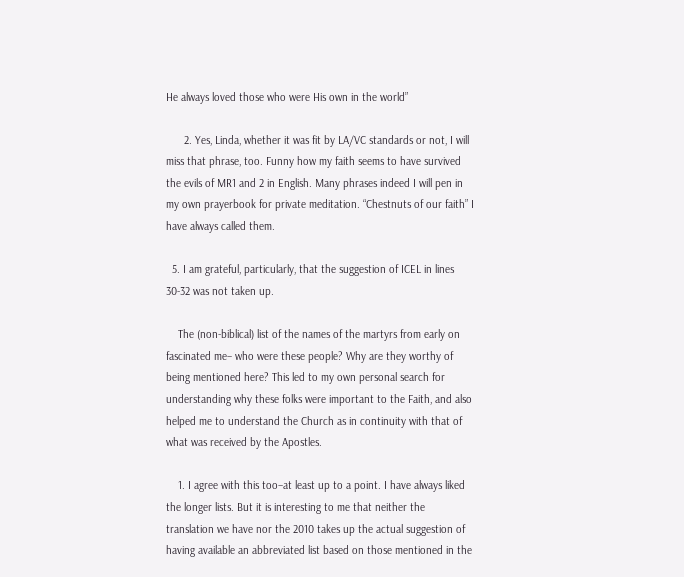He always loved those who were His own in the world”

      2. Yes, Linda, whether it was fit by LA/VC standards or not, I will miss that phrase, too. Funny how my faith seems to have survived the evils of MR1 and 2 in English. Many phrases indeed I will pen in my own prayerbook for private meditation. “Chestnuts of our faith” I have always called them.

  5. I am grateful, particularly, that the suggestion of ICEL in lines 30-32 was not taken up.

    The (non-biblical) list of the names of the martyrs from early on fascinated me– who were these people? Why are they worthy of being mentioned here? This led to my own personal search for understanding why these folks were important to the Faith, and also helped me to understand the Church as in continuity with that of what was received by the Apostles.

    1. I agree with this too–at least up to a point. I have always liked the longer lists. But it is interesting to me that neither the translation we have nor the 2010 takes up the actual suggestion of having available an abbreviated list based on those mentioned in the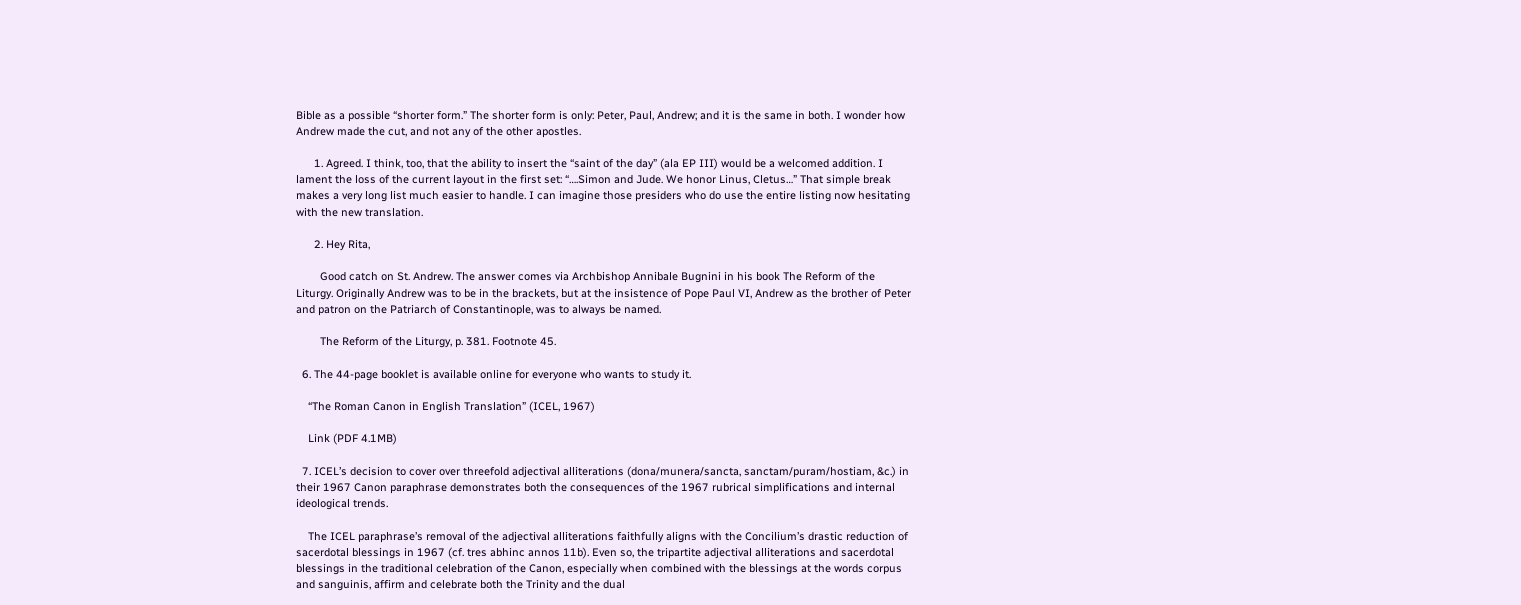Bible as a possible “shorter form.” The shorter form is only: Peter, Paul, Andrew; and it is the same in both. I wonder how Andrew made the cut, and not any of the other apostles.

      1. Agreed. I think, too, that the ability to insert the “saint of the day” (ala EP III) would be a welcomed addition. I lament the loss of the current layout in the first set: “….Simon and Jude. We honor Linus, Cletus…” That simple break makes a very long list much easier to handle. I can imagine those presiders who do use the entire listing now hesitating with the new translation.

      2. Hey Rita,

        Good catch on St. Andrew. The answer comes via Archbishop Annibale Bugnini in his book The Reform of the Liturgy. Originally Andrew was to be in the brackets, but at the insistence of Pope Paul VI, Andrew as the brother of Peter and patron on the Patriarch of Constantinople, was to always be named.

        The Reform of the Liturgy, p. 381. Footnote 45.

  6. The 44-page booklet is available online for everyone who wants to study it.

    “The Roman Canon in English Translation” (ICEL, 1967)

    Link (PDF 4.1MB)

  7. ICEL’s decision to cover over threefold adjectival alliterations (dona/munera/sancta, sanctam/puram/hostiam, &c.) in their 1967 Canon paraphrase demonstrates both the consequences of the 1967 rubrical simplifications and internal ideological trends.

    The ICEL paraphrase’s removal of the adjectival alliterations faithfully aligns with the Concilium’s drastic reduction of sacerdotal blessings in 1967 (cf. tres abhinc annos 11b). Even so, the tripartite adjectival alliterations and sacerdotal blessings in the traditional celebration of the Canon, especially when combined with the blessings at the words corpus and sanguinis, affirm and celebrate both the Trinity and the dual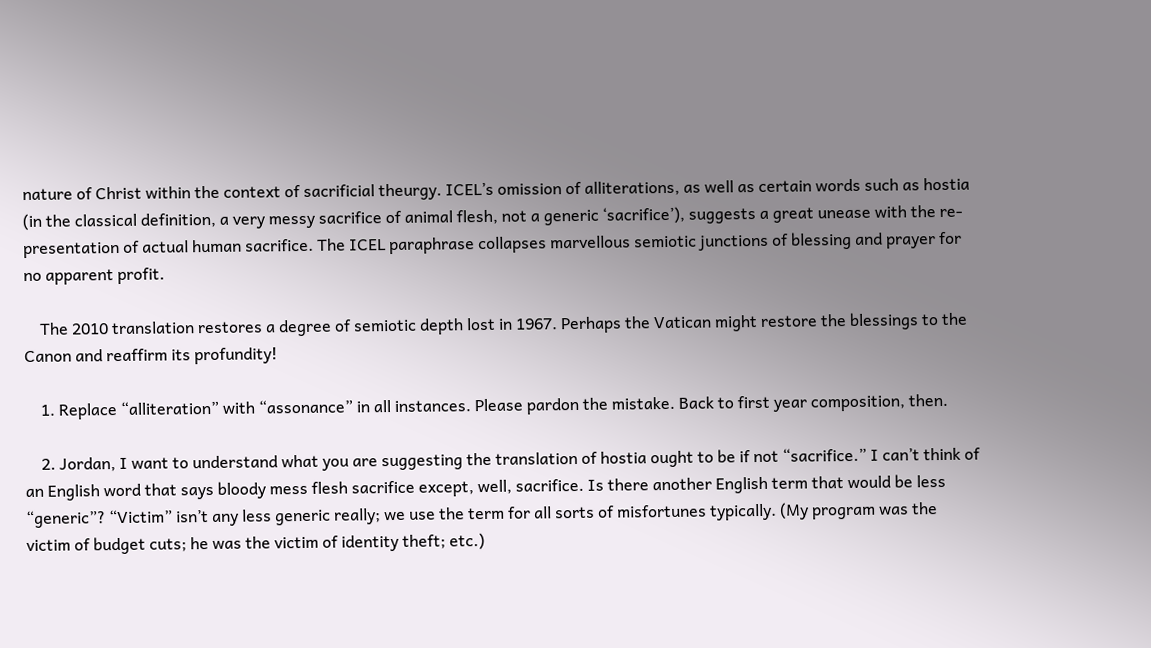nature of Christ within the context of sacrificial theurgy. ICEL’s omission of alliterations, as well as certain words such as hostia (in the classical definition, a very messy sacrifice of animal flesh, not a generic ‘sacrifice’), suggests a great unease with the re-presentation of actual human sacrifice. The ICEL paraphrase collapses marvellous semiotic junctions of blessing and prayer for no apparent profit.

    The 2010 translation restores a degree of semiotic depth lost in 1967. Perhaps the Vatican might restore the blessings to the Canon and reaffirm its profundity!

    1. Replace “alliteration” with “assonance” in all instances. Please pardon the mistake. Back to first year composition, then.

    2. Jordan, I want to understand what you are suggesting the translation of hostia ought to be if not “sacrifice.” I can’t think of an English word that says bloody mess flesh sacrifice except, well, sacrifice. Is there another English term that would be less “generic”? “Victim” isn’t any less generic really; we use the term for all sorts of misfortunes typically. (My program was the victim of budget cuts; he was the victim of identity theft; etc.)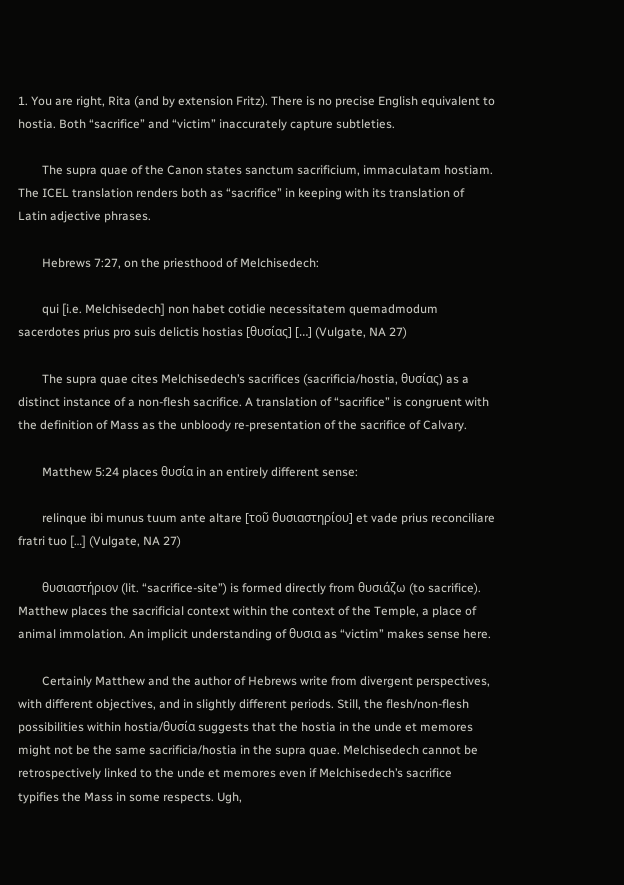1. You are right, Rita (and by extension Fritz). There is no precise English equivalent to hostia. Both “sacrifice” and “victim” inaccurately capture subtleties.

        The supra quae of the Canon states sanctum sacrificium, immaculatam hostiam. The ICEL translation renders both as “sacrifice” in keeping with its translation of Latin adjective phrases.

        Hebrews 7:27, on the priesthood of Melchisedech:

        qui [i.e. Melchisedech] non habet cotidie necessitatem quemadmodum sacerdotes prius pro suis delictis hostias [θυσίας] […] (Vulgate, NA 27)

        The supra quae cites Melchisedech’s sacrifices (sacrificia/hostia, θυσίας) as a distinct instance of a non-flesh sacrifice. A translation of “sacrifice” is congruent with the definition of Mass as the unbloody re-presentation of the sacrifice of Calvary.

        Matthew 5:24 places θυσία in an entirely different sense:

        relinque ibi munus tuum ante altare [τοῦ θυσιαστηρίου] et vade prius reconciliare fratri tuo […] (Vulgate, NA 27)

        θυσιαστήριον (lit. “sacrifice-site”) is formed directly from θυσιάζω (to sacrifice). Matthew places the sacrificial context within the context of the Temple, a place of animal immolation. An implicit understanding of θυσια as “victim” makes sense here.

        Certainly Matthew and the author of Hebrews write from divergent perspectives, with different objectives, and in slightly different periods. Still, the flesh/non-flesh possibilities within hostia/θυσία suggests that the hostia in the unde et memores might not be the same sacrificia/hostia in the supra quae. Melchisedech cannot be retrospectively linked to the unde et memores even if Melchisedech’s sacrifice typifies the Mass in some respects. Ugh,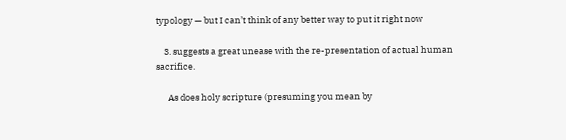typology — but I can’t think of any better way to put it right now

    3. suggests a great unease with the re-presentation of actual human sacrifice.

      As does holy scripture (presuming you mean by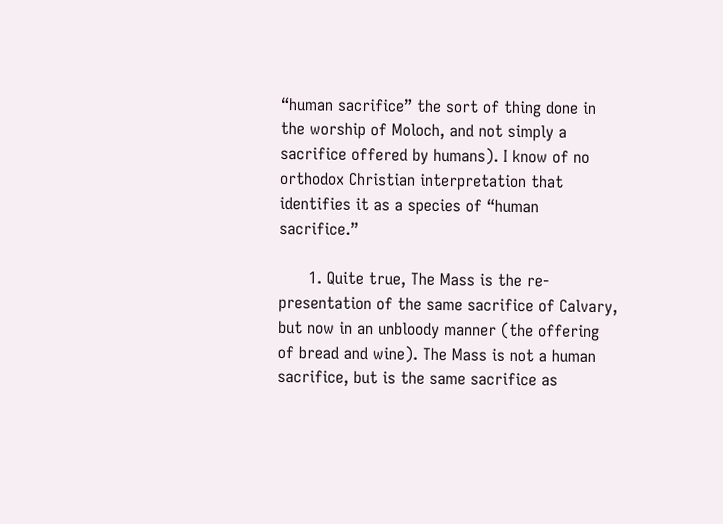“human sacrifice” the sort of thing done in the worship of Moloch, and not simply a sacrifice offered by humans). I know of no orthodox Christian interpretation that identifies it as a species of “human sacrifice.”

      1. Quite true, The Mass is the re-presentation of the same sacrifice of Calvary, but now in an unbloody manner (the offering of bread and wine). The Mass is not a human sacrifice, but is the same sacrifice as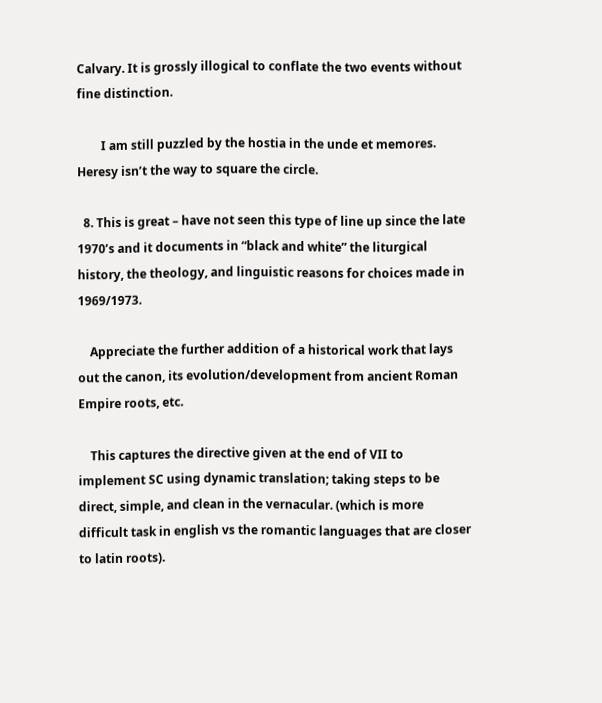Calvary. It is grossly illogical to conflate the two events without fine distinction.

        I am still puzzled by the hostia in the unde et memores. Heresy isn’t the way to square the circle.

  8. This is great – have not seen this type of line up since the late 1970’s and it documents in “black and white” the liturgical history, the theology, and linguistic reasons for choices made in 1969/1973.

    Appreciate the further addition of a historical work that lays out the canon, its evolution/development from ancient Roman Empire roots, etc.

    This captures the directive given at the end of VII to implement SC using dynamic translation; taking steps to be direct, simple, and clean in the vernacular. (which is more difficult task in english vs the romantic languages that are closer to latin roots).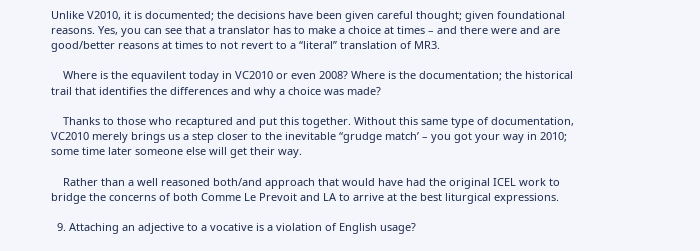Unlike V2010, it is documented; the decisions have been given careful thought; given foundational reasons. Yes, you can see that a translator has to make a choice at times – and there were and are good/better reasons at times to not revert to a “literal” translation of MR3.

    Where is the equavilent today in VC2010 or even 2008? Where is the documentation; the historical trail that identifies the differences and why a choice was made?

    Thanks to those who recaptured and put this together. Without this same type of documentation, VC2010 merely brings us a step closer to the inevitable “grudge match’ – you got your way in 2010; some time later someone else will get their way.

    Rather than a well reasoned both/and approach that would have had the original ICEL work to bridge the concerns of both Comme Le Prevoit and LA to arrive at the best liturgical expressions.

  9. Attaching an adjective to a vocative is a violation of English usage?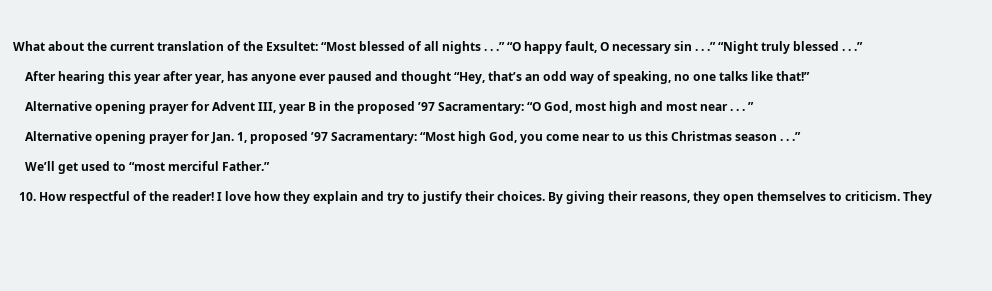What about the current translation of the Exsultet: “Most blessed of all nights . . .” “O happy fault, O necessary sin . . .” “Night truly blessed . . .”

    After hearing this year after year, has anyone ever paused and thought “Hey, that’s an odd way of speaking, no one talks like that!”

    Alternative opening prayer for Advent III, year B in the proposed ’97 Sacramentary: “O God, most high and most near . . . ”

    Alternative opening prayer for Jan. 1, proposed ’97 Sacramentary: “Most high God, you come near to us this Christmas season . . .”

    We’ll get used to “most merciful Father.”

  10. How respectful of the reader! I love how they explain and try to justify their choices. By giving their reasons, they open themselves to criticism. They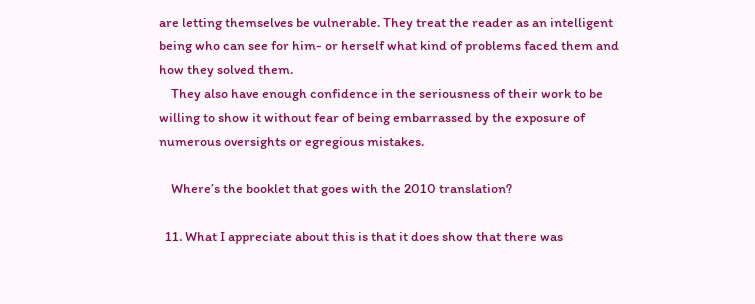are letting themselves be vulnerable. They treat the reader as an intelligent being who can see for him- or herself what kind of problems faced them and how they solved them.
    They also have enough confidence in the seriousness of their work to be willing to show it without fear of being embarrassed by the exposure of numerous oversights or egregious mistakes.

    Where’s the booklet that goes with the 2010 translation?

  11. What I appreciate about this is that it does show that there was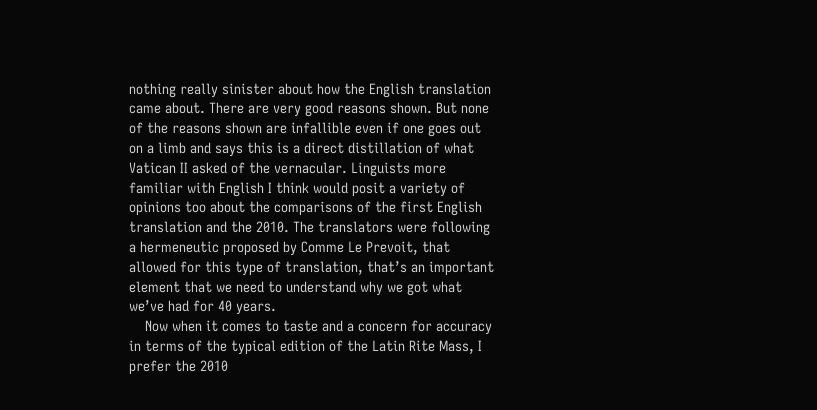nothing really sinister about how the English translation came about. There are very good reasons shown. But none of the reasons shown are infallible even if one goes out on a limb and says this is a direct distillation of what Vatican II asked of the vernacular. Linguists more familiar with English I think would posit a variety of opinions too about the comparisons of the first English translation and the 2010. The translators were following a hermeneutic proposed by Comme Le Prevoit, that allowed for this type of translation, that’s an important element that we need to understand why we got what we’ve had for 40 years.
    Now when it comes to taste and a concern for accuracy in terms of the typical edition of the Latin Rite Mass, I prefer the 2010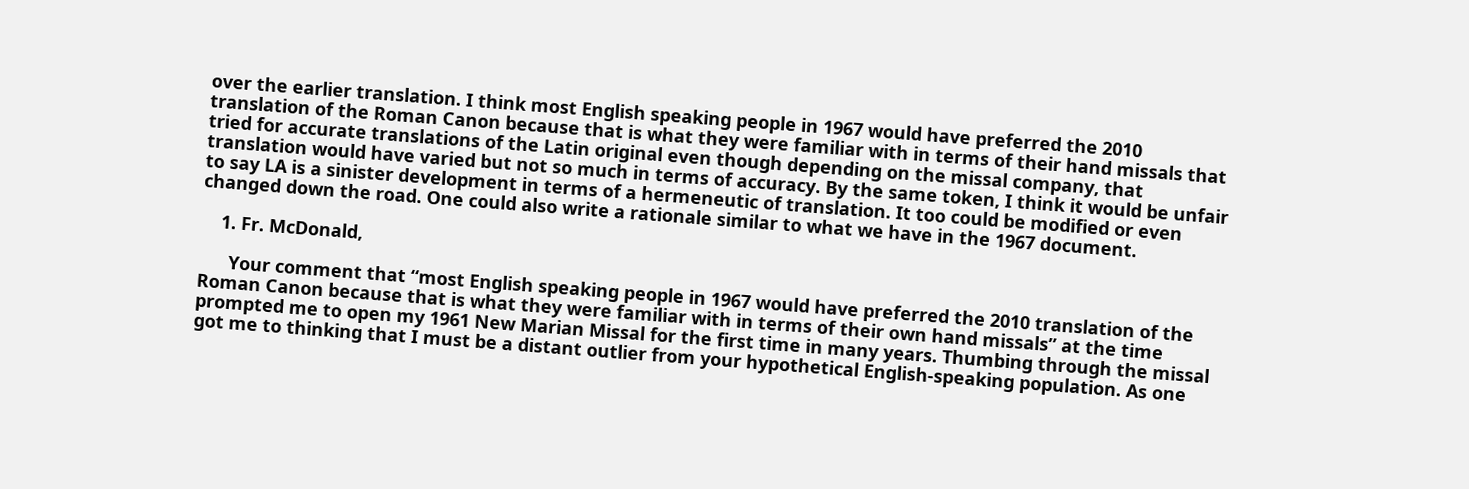over the earlier translation. I think most English speaking people in 1967 would have preferred the 2010 translation of the Roman Canon because that is what they were familiar with in terms of their hand missals that tried for accurate translations of the Latin original even though depending on the missal company, that translation would have varied but not so much in terms of accuracy. By the same token, I think it would be unfair to say LA is a sinister development in terms of a hermeneutic of translation. It too could be modified or even changed down the road. One could also write a rationale similar to what we have in the 1967 document.

    1. Fr. McDonald,

      Your comment that “most English speaking people in 1967 would have preferred the 2010 translation of the Roman Canon because that is what they were familiar with in terms of their own hand missals” at the time prompted me to open my 1961 New Marian Missal for the first time in many years. Thumbing through the missal got me to thinking that I must be a distant outlier from your hypothetical English-speaking population. As one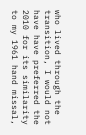who lived through the transition, I would not have have preferred the 2010 for its similarity to my 1961 hand missal,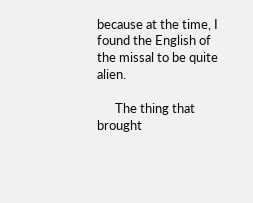because at the time, I found the English of the missal to be quite alien.

      The thing that brought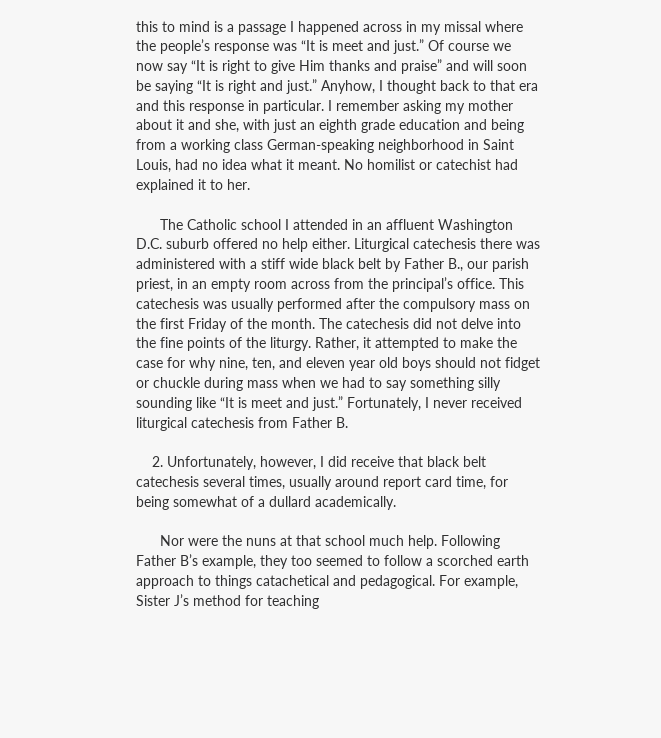this to mind is a passage I happened across in my missal where the people’s response was “It is meet and just.” Of course we now say “It is right to give Him thanks and praise” and will soon be saying “It is right and just.” Anyhow, I thought back to that era and this response in particular. I remember asking my mother about it and she, with just an eighth grade education and being from a working class German-speaking neighborhood in Saint Louis, had no idea what it meant. No homilist or catechist had explained it to her.

      The Catholic school I attended in an affluent Washington D.C. suburb offered no help either. Liturgical catechesis there was administered with a stiff wide black belt by Father B., our parish priest, in an empty room across from the principal’s office. This catechesis was usually performed after the compulsory mass on the first Friday of the month. The catechesis did not delve into the fine points of the liturgy. Rather, it attempted to make the case for why nine, ten, and eleven year old boys should not fidget or chuckle during mass when we had to say something silly sounding like “It is meet and just.” Fortunately, I never received liturgical catechesis from Father B.

    2. Unfortunately, however, I did receive that black belt catechesis several times, usually around report card time, for being somewhat of a dullard academically.

      Nor were the nuns at that school much help. Following Father B’s example, they too seemed to follow a scorched earth approach to things catachetical and pedagogical. For example, Sister J’s method for teaching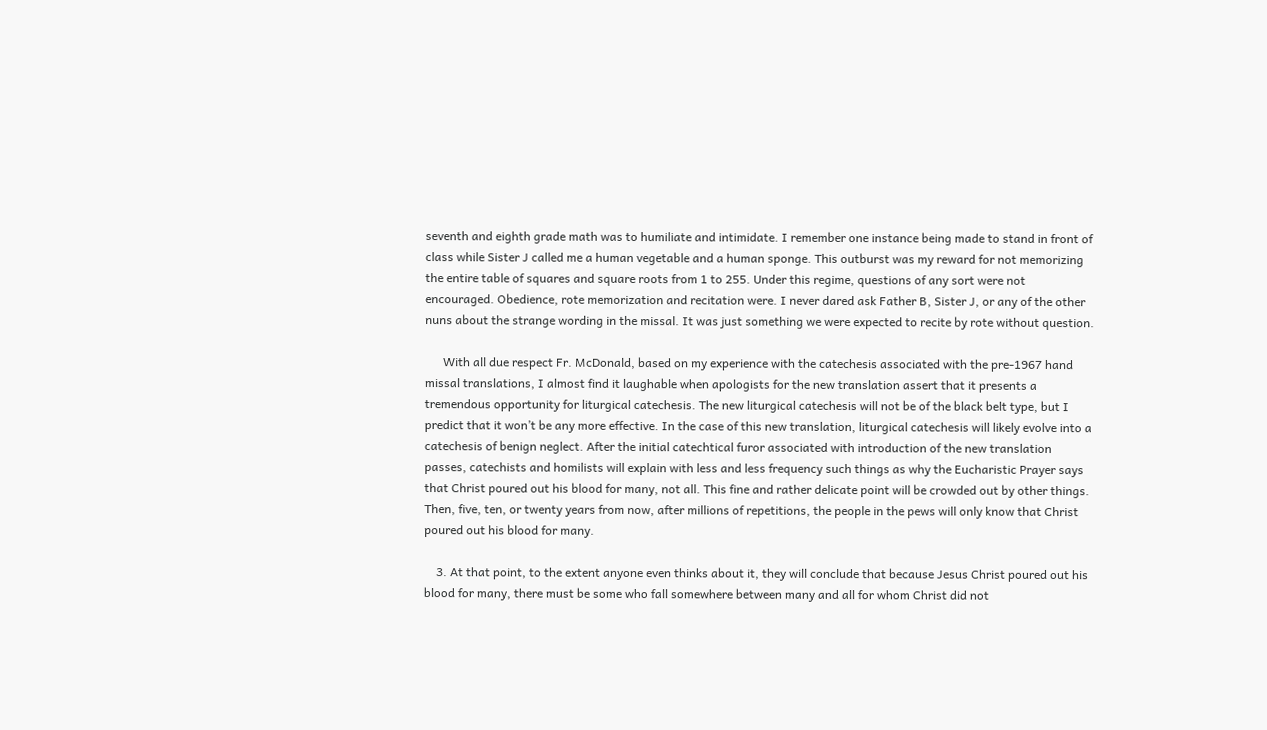seventh and eighth grade math was to humiliate and intimidate. I remember one instance being made to stand in front of class while Sister J called me a human vegetable and a human sponge. This outburst was my reward for not memorizing the entire table of squares and square roots from 1 to 255. Under this regime, questions of any sort were not encouraged. Obedience, rote memorization and recitation were. I never dared ask Father B, Sister J, or any of the other nuns about the strange wording in the missal. It was just something we were expected to recite by rote without question.

      With all due respect Fr. McDonald, based on my experience with the catechesis associated with the pre-1967 hand missal translations, I almost find it laughable when apologists for the new translation assert that it presents a tremendous opportunity for liturgical catechesis. The new liturgical catechesis will not be of the black belt type, but I predict that it won’t be any more effective. In the case of this new translation, liturgical catechesis will likely evolve into a catechesis of benign neglect. After the initial catechtical furor associated with introduction of the new translation passes, catechists and homilists will explain with less and less frequency such things as why the Eucharistic Prayer says that Christ poured out his blood for many, not all. This fine and rather delicate point will be crowded out by other things. Then, five, ten, or twenty years from now, after millions of repetitions, the people in the pews will only know that Christ poured out his blood for many.

    3. At that point, to the extent anyone even thinks about it, they will conclude that because Jesus Christ poured out his blood for many, there must be some who fall somewhere between many and all for whom Christ did not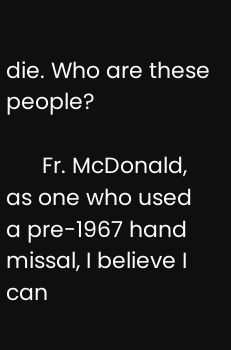die. Who are these people?

      Fr. McDonald, as one who used a pre-1967 hand missal, I believe I can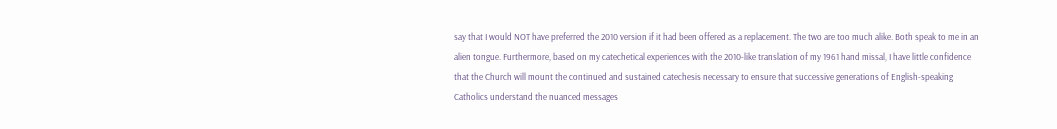say that I would NOT have preferred the 2010 version if it had been offered as a replacement. The two are too much alike. Both speak to me in an alien tongue. Furthermore, based on my catechetical experiences with the 2010-like translation of my 1961 hand missal, I have little confidence that the Church will mount the continued and sustained catechesis necessary to ensure that successive generations of English-speaking Catholics understand the nuanced messages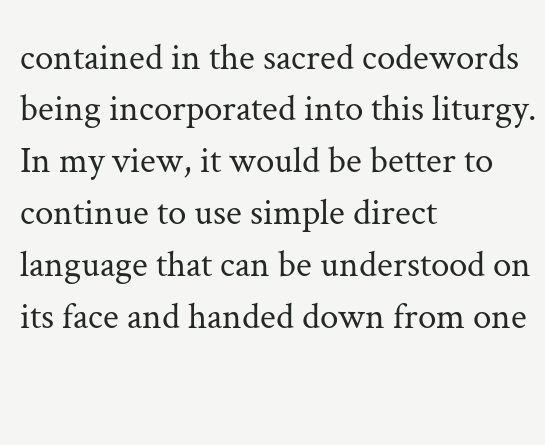contained in the sacred codewords being incorporated into this liturgy. In my view, it would be better to continue to use simple direct language that can be understood on its face and handed down from one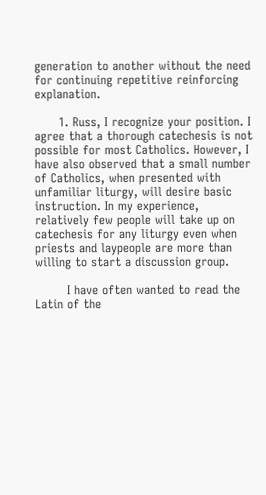generation to another without the need for continuing repetitive reinforcing explanation.

      1. Russ, I recognize your position. I agree that a thorough catechesis is not possible for most Catholics. However, I have also observed that a small number of Catholics, when presented with unfamiliar liturgy, will desire basic instruction. In my experience, relatively few people will take up on catechesis for any liturgy even when priests and laypeople are more than willing to start a discussion group.

        I have often wanted to read the Latin of the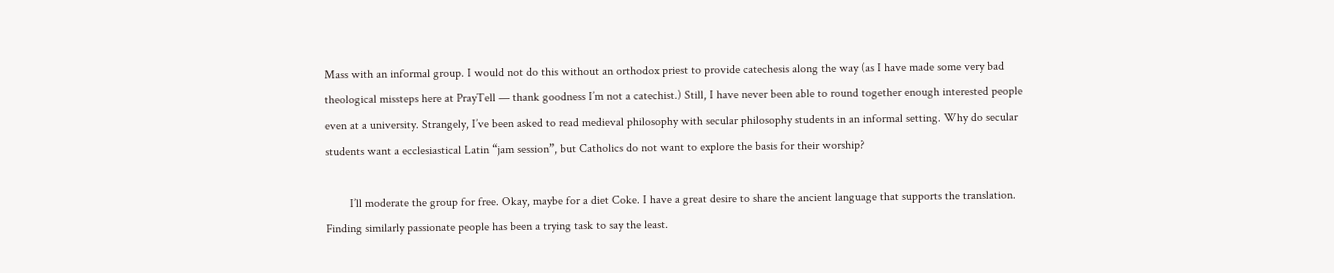Mass with an informal group. I would not do this without an orthodox priest to provide catechesis along the way (as I have made some very bad theological missteps here at PrayTell — thank goodness I’m not a catechist.) Still, I have never been able to round together enough interested people even at a university. Strangely, I’ve been asked to read medieval philosophy with secular philosophy students in an informal setting. Why do secular students want a ecclesiastical Latin “jam session”, but Catholics do not want to explore the basis for their worship?

        I’ll moderate the group for free. Okay, maybe for a diet Coke. I have a great desire to share the ancient language that supports the translation. Finding similarly passionate people has been a trying task to say the least.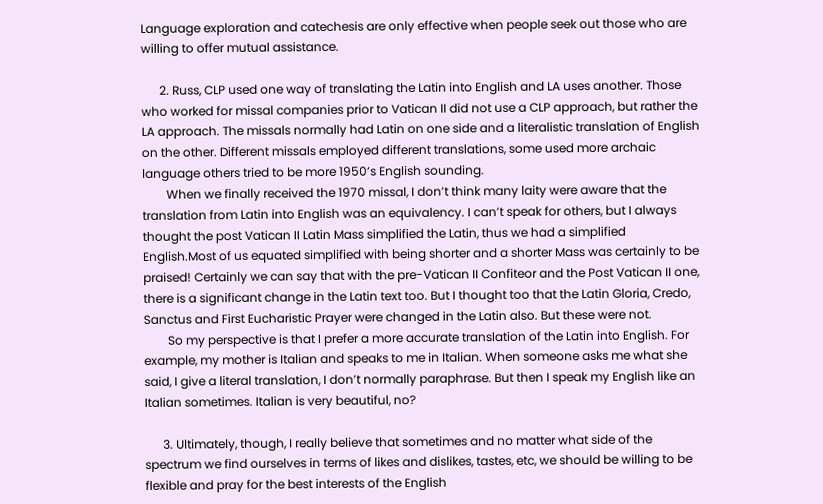Language exploration and catechesis are only effective when people seek out those who are willing to offer mutual assistance.

      2. Russ, CLP used one way of translating the Latin into English and LA uses another. Those who worked for missal companies prior to Vatican II did not use a CLP approach, but rather the LA approach. The missals normally had Latin on one side and a literalistic translation of English on the other. Different missals employed different translations, some used more archaic language others tried to be more 1950’s English sounding.
        When we finally received the 1970 missal, I don’t think many laity were aware that the translation from Latin into English was an equivalency. I can’t speak for others, but I always thought the post Vatican II Latin Mass simplified the Latin, thus we had a simplified English.Most of us equated simplified with being shorter and a shorter Mass was certainly to be praised! Certainly we can say that with the pre-Vatican II Confiteor and the Post Vatican II one, there is a significant change in the Latin text too. But I thought too that the Latin Gloria, Credo, Sanctus and First Eucharistic Prayer were changed in the Latin also. But these were not.
        So my perspective is that I prefer a more accurate translation of the Latin into English. For example, my mother is Italian and speaks to me in Italian. When someone asks me what she said, I give a literal translation, I don’t normally paraphrase. But then I speak my English like an Italian sometimes. Italian is very beautiful, no?

      3. Ultimately, though, I really believe that sometimes and no matter what side of the spectrum we find ourselves in terms of likes and dislikes, tastes, etc, we should be willing to be flexible and pray for the best interests of the English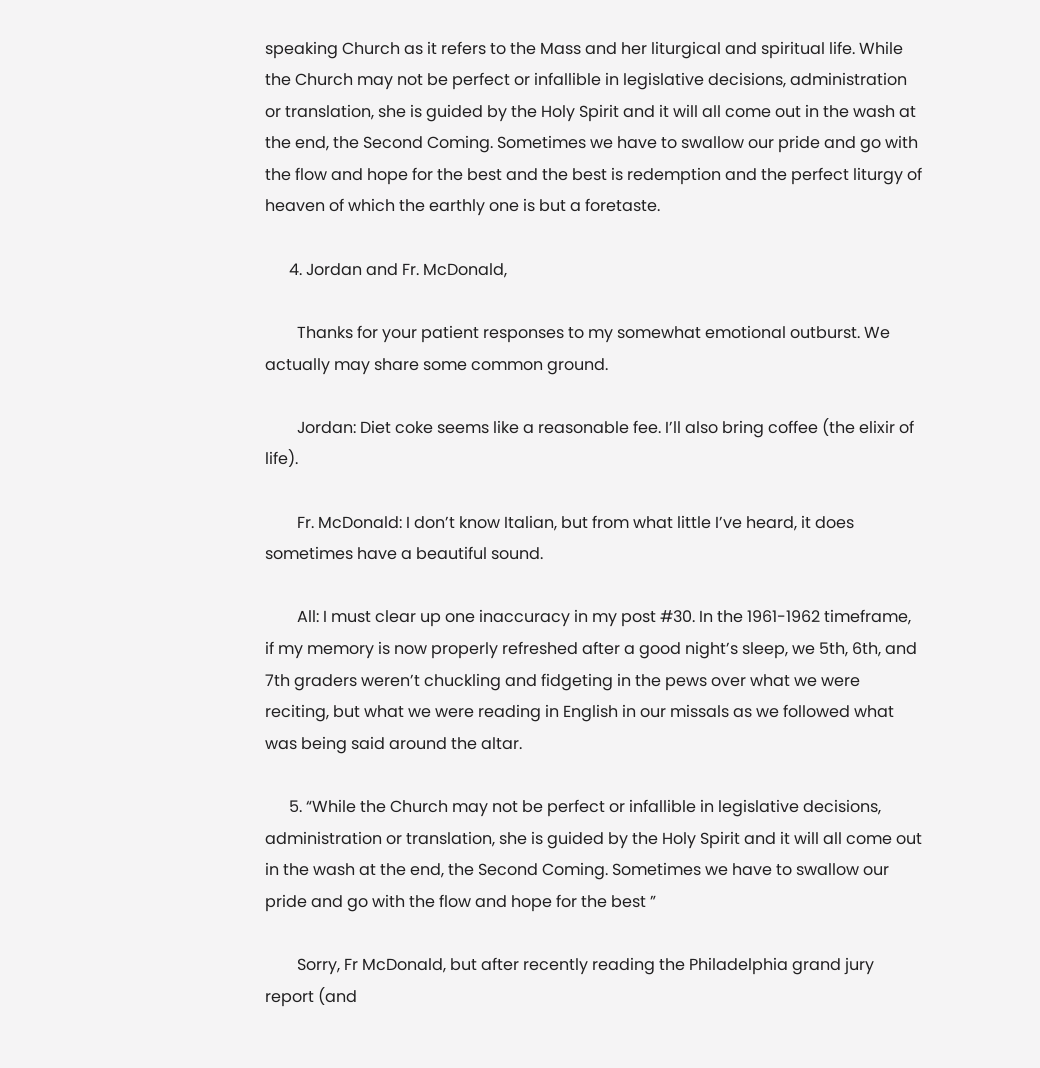speaking Church as it refers to the Mass and her liturgical and spiritual life. While the Church may not be perfect or infallible in legislative decisions, administration or translation, she is guided by the Holy Spirit and it will all come out in the wash at the end, the Second Coming. Sometimes we have to swallow our pride and go with the flow and hope for the best and the best is redemption and the perfect liturgy of heaven of which the earthly one is but a foretaste.

      4. Jordan and Fr. McDonald,

        Thanks for your patient responses to my somewhat emotional outburst. We actually may share some common ground.

        Jordan: Diet coke seems like a reasonable fee. I’ll also bring coffee (the elixir of life).

        Fr. McDonald: I don’t know Italian, but from what little I’ve heard, it does sometimes have a beautiful sound.

        All: I must clear up one inaccuracy in my post #30. In the 1961-1962 timeframe, if my memory is now properly refreshed after a good night’s sleep, we 5th, 6th, and 7th graders weren’t chuckling and fidgeting in the pews over what we were reciting, but what we were reading in English in our missals as we followed what was being said around the altar.

      5. “While the Church may not be perfect or infallible in legislative decisions, administration or translation, she is guided by the Holy Spirit and it will all come out in the wash at the end, the Second Coming. Sometimes we have to swallow our pride and go with the flow and hope for the best ”

        Sorry, Fr McDonald, but after recently reading the Philadelphia grand jury report (and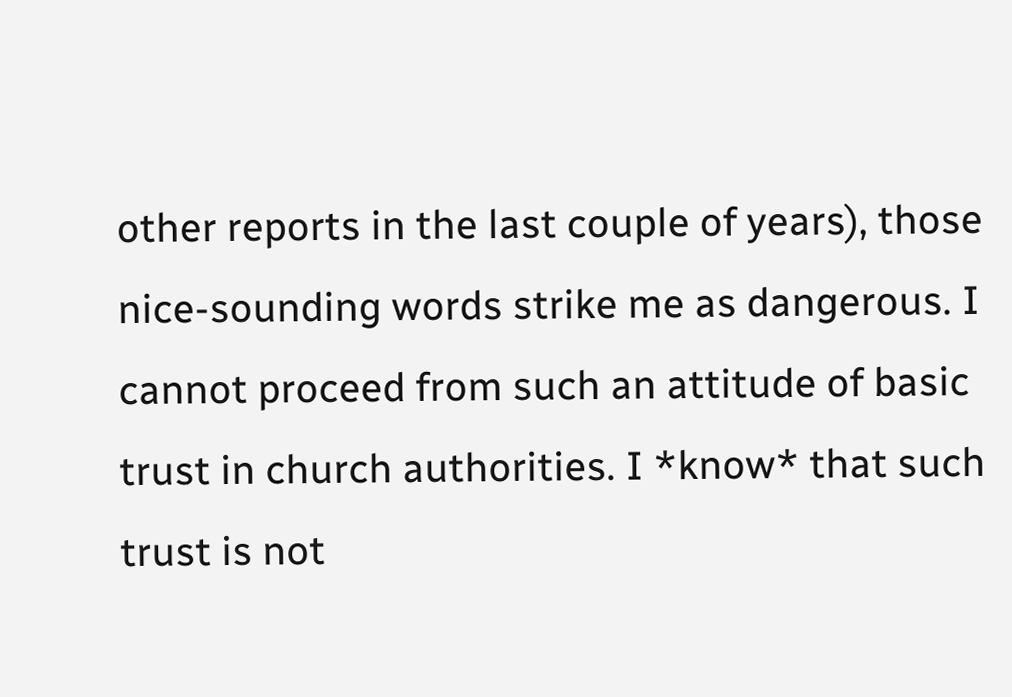other reports in the last couple of years), those nice-sounding words strike me as dangerous. I cannot proceed from such an attitude of basic trust in church authorities. I *know* that such trust is not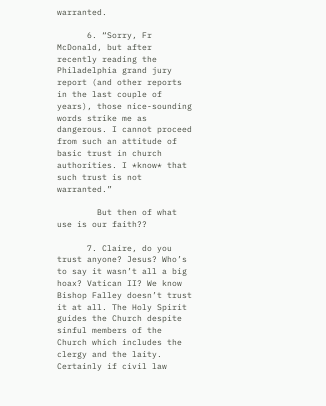warranted.

      6. “Sorry, Fr McDonald, but after recently reading the Philadelphia grand jury report (and other reports in the last couple of years), those nice-sounding words strike me as dangerous. I cannot proceed from such an attitude of basic trust in church authorities. I *know* that such trust is not warranted.”

        But then of what use is our faith??

      7. Claire, do you trust anyone? Jesus? Who’s to say it wasn’t all a big hoax? Vatican II? We know Bishop Falley doesn’t trust it at all. The Holy Spirit guides the Church despite sinful members of the Church which includes the clergy and the laity. Certainly if civil law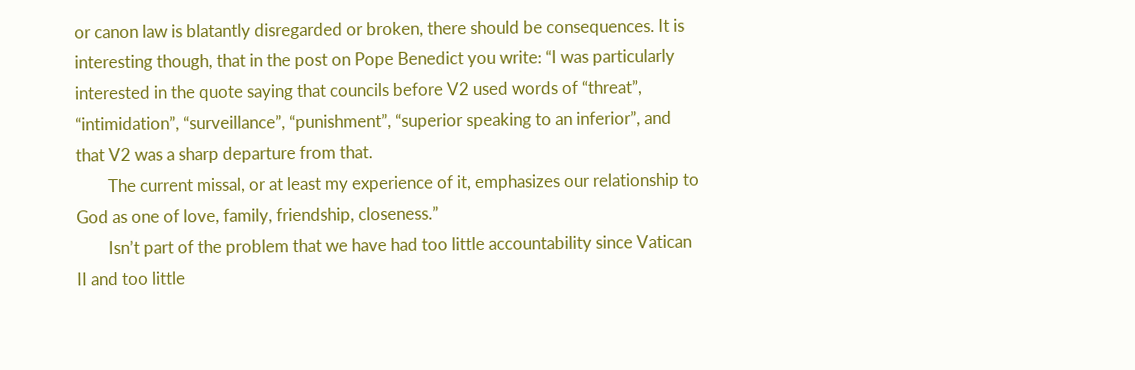or canon law is blatantly disregarded or broken, there should be consequences. It is interesting though, that in the post on Pope Benedict you write: “I was particularly interested in the quote saying that councils before V2 used words of “threat”, “intimidation”, “surveillance”, “punishment”, “superior speaking to an inferior”, and that V2 was a sharp departure from that.
        The current missal, or at least my experience of it, emphasizes our relationship to God as one of love, family, friendship, closeness.”
        Isn’t part of the problem that we have had too little accountability since Vatican II and too little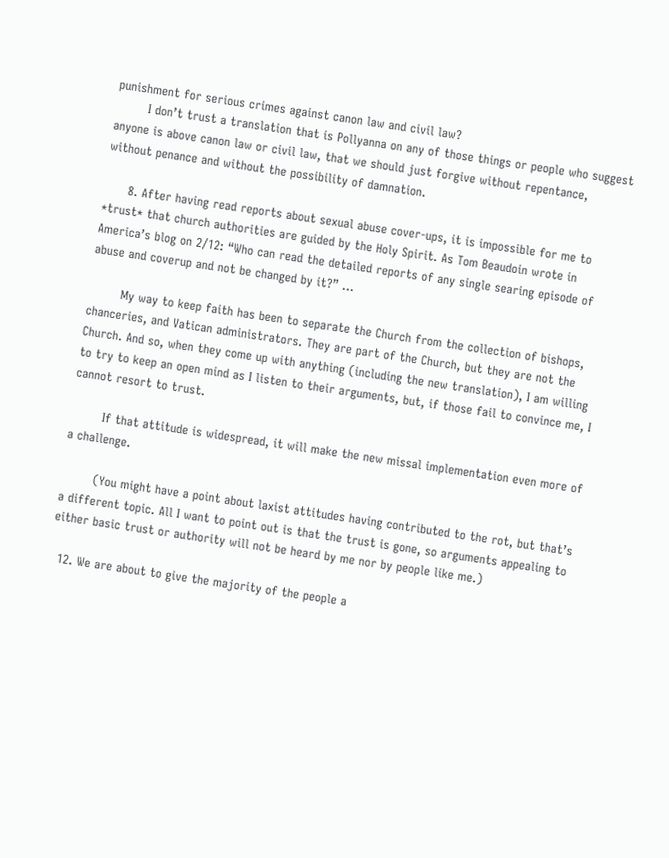punishment for serious crimes against canon law and civil law?
        I don’t trust a translation that is Pollyanna on any of those things or people who suggest anyone is above canon law or civil law, that we should just forgive without repentance, without penance and without the possibility of damnation.

      8. After having read reports about sexual abuse cover-ups, it is impossible for me to *trust* that church authorities are guided by the Holy Spirit. As Tom Beaudoin wrote in America’s blog on 2/12: “Who can read the detailed reports of any single searing episode of abuse and coverup and not be changed by it?” …

        My way to keep faith has been to separate the Church from the collection of bishops, chanceries, and Vatican administrators. They are part of the Church, but they are not the Church. And so, when they come up with anything (including the new translation), I am willing to try to keep an open mind as I listen to their arguments, but, if those fail to convince me, I cannot resort to trust.

        If that attitude is widespread, it will make the new missal implementation even more of a challenge.

        (You might have a point about laxist attitudes having contributed to the rot, but that’s a different topic. All I want to point out is that the trust is gone, so arguments appealing to either basic trust or authority will not be heard by me nor by people like me.)

  12. We are about to give the majority of the people a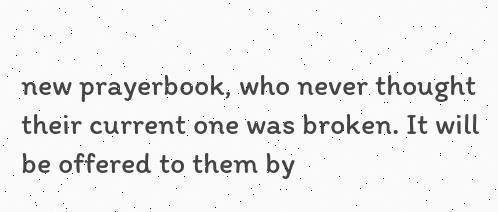new prayerbook, who never thought their current one was broken. It will be offered to them by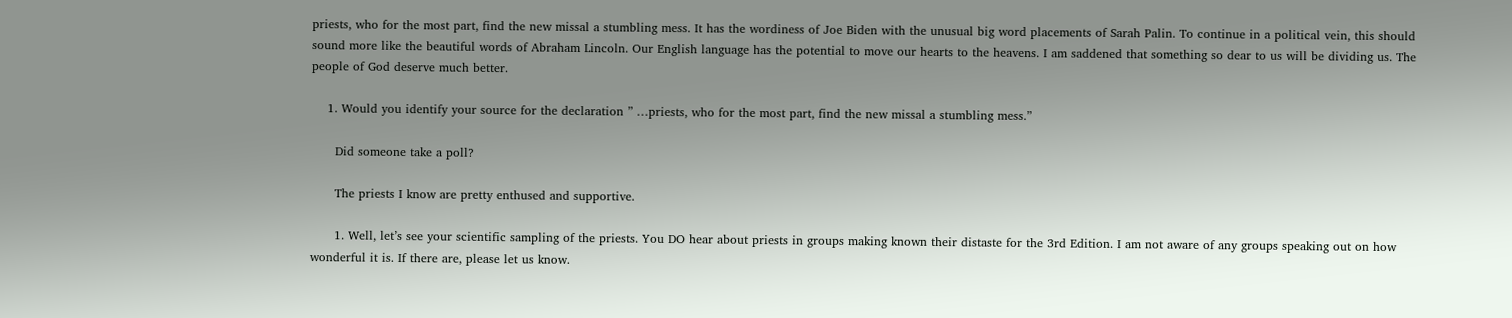priests, who for the most part, find the new missal a stumbling mess. It has the wordiness of Joe Biden with the unusual big word placements of Sarah Palin. To continue in a political vein, this should sound more like the beautiful words of Abraham Lincoln. Our English language has the potential to move our hearts to the heavens. I am saddened that something so dear to us will be dividing us. The people of God deserve much better.

    1. Would you identify your source for the declaration ” …priests, who for the most part, find the new missal a stumbling mess.”

      Did someone take a poll?

      The priests I know are pretty enthused and supportive.

      1. Well, let’s see your scientific sampling of the priests. You DO hear about priests in groups making known their distaste for the 3rd Edition. I am not aware of any groups speaking out on how wonderful it is. If there are, please let us know.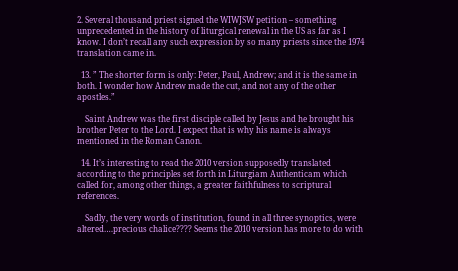2. Several thousand priest signed the WIWJSW petition – something unprecedented in the history of liturgical renewal in the US as far as I know. I don’t recall any such expression by so many priests since the 1974 translation came in.

  13. ” The shorter form is only: Peter, Paul, Andrew; and it is the same in both. I wonder how Andrew made the cut, and not any of the other apostles.”

    Saint Andrew was the first disciple called by Jesus and he brought his brother Peter to the Lord. I expect that is why his name is always mentioned in the Roman Canon.

  14. It’s interesting to read the 2010 version supposedly translated according to the principles set forth in Liturgiam Authenticam which called for, among other things, a greater faithfulness to scriptural references.

    Sadly, the very words of institution, found in all three synoptics, were altered….precious chalice???? Seems the 2010 version has more to do with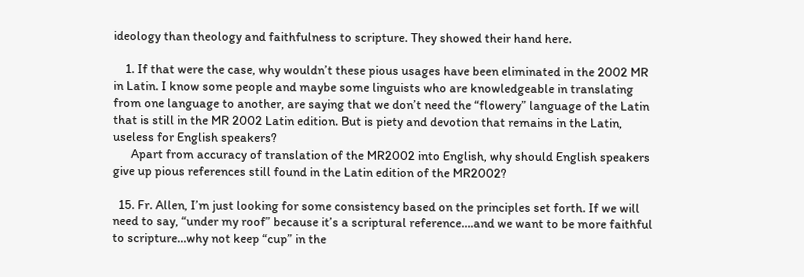ideology than theology and faithfulness to scripture. They showed their hand here.

    1. If that were the case, why wouldn’t these pious usages have been eliminated in the 2002 MR in Latin. I know some people and maybe some linguists who are knowledgeable in translating from one language to another, are saying that we don’t need the “flowery” language of the Latin that is still in the MR 2002 Latin edition. But is piety and devotion that remains in the Latin, useless for English speakers?
      Apart from accuracy of translation of the MR2002 into English, why should English speakers give up pious references still found in the Latin edition of the MR2002?

  15. Fr. Allen, I’m just looking for some consistency based on the principles set forth. If we will need to say, “under my roof” because it’s a scriptural reference….and we want to be more faithful to scripture…why not keep “cup” in the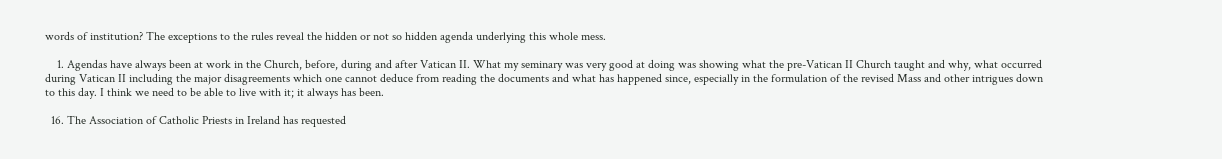words of institution? The exceptions to the rules reveal the hidden or not so hidden agenda underlying this whole mess.

    1. Agendas have always been at work in the Church, before, during and after Vatican II. What my seminary was very good at doing was showing what the pre-Vatican II Church taught and why, what occurred during Vatican II including the major disagreements which one cannot deduce from reading the documents and what has happened since, especially in the formulation of the revised Mass and other intrigues down to this day. I think we need to be able to live with it; it always has been.

  16. The Association of Catholic Priests in Ireland has requested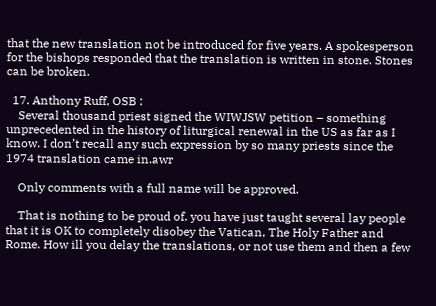that the new translation not be introduced for five years. A spokesperson for the bishops responded that the translation is written in stone. Stones can be broken.

  17. Anthony Ruff, OSB :
    Several thousand priest signed the WIWJSW petition – something unprecedented in the history of liturgical renewal in the US as far as I know. I don’t recall any such expression by so many priests since the 1974 translation came in.awr

    Only comments with a full name will be approved.

    That is nothing to be proud of. you have just taught several lay people that it is OK to completely disobey the Vatican, The Holy Father and Rome. How ill you delay the translations, or not use them and then a few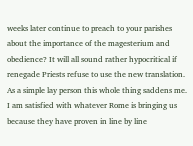weeks later continue to preach to your parishes about the importance of the magesterium and obedience? It will all sound rather hypocritical if renegade Priests refuse to use the new translation. As a simple lay person this whole thing saddens me. I am satisfied with whatever Rome is bringing us because they have proven in line by line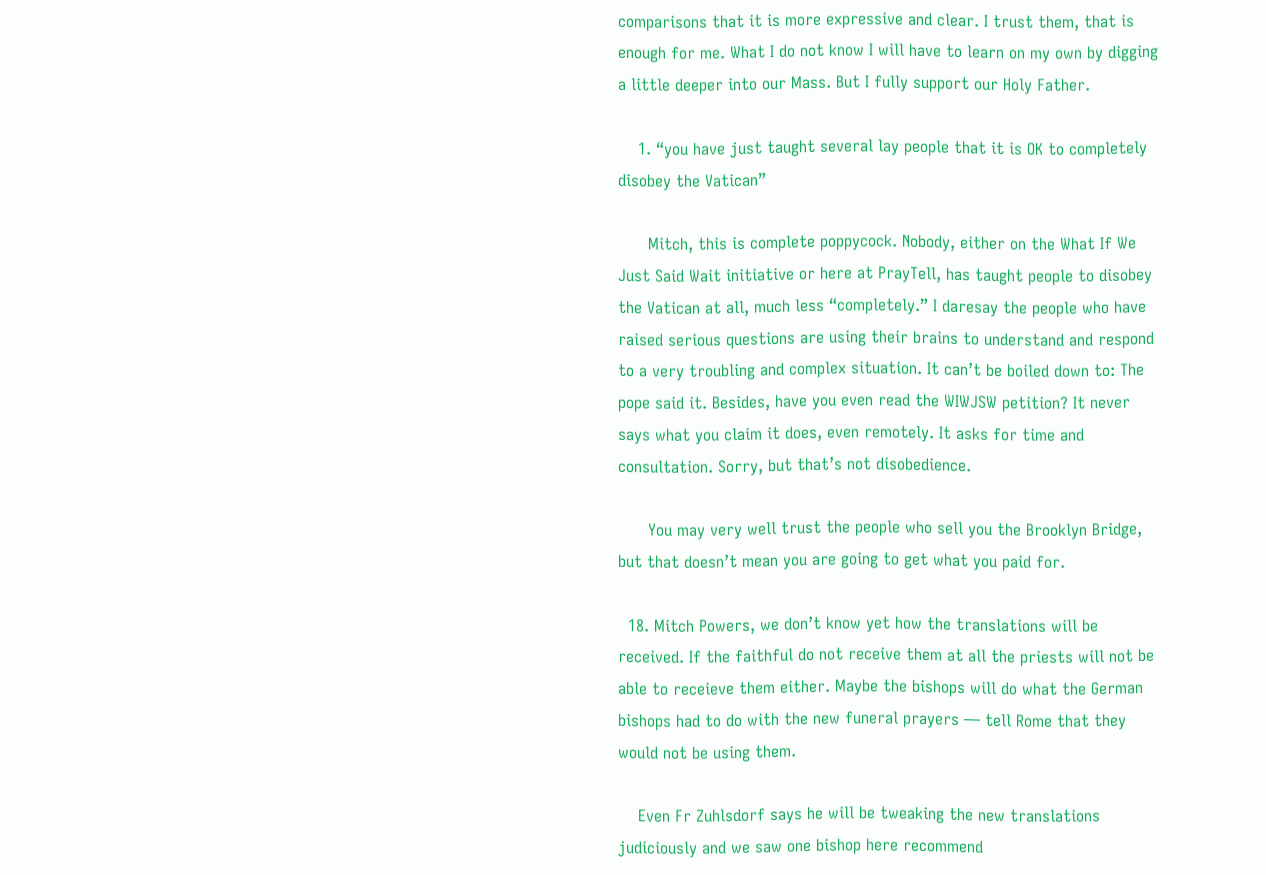comparisons that it is more expressive and clear. I trust them, that is enough for me. What I do not know I will have to learn on my own by digging a little deeper into our Mass. But I fully support our Holy Father.

    1. “you have just taught several lay people that it is OK to completely disobey the Vatican”

      Mitch, this is complete poppycock. Nobody, either on the What If We Just Said Wait initiative or here at PrayTell, has taught people to disobey the Vatican at all, much less “completely.” I daresay the people who have raised serious questions are using their brains to understand and respond to a very troubling and complex situation. It can’t be boiled down to: The pope said it. Besides, have you even read the WIWJSW petition? It never says what you claim it does, even remotely. It asks for time and consultation. Sorry, but that’s not disobedience.

      You may very well trust the people who sell you the Brooklyn Bridge, but that doesn’t mean you are going to get what you paid for.

  18. Mitch Powers, we don’t know yet how the translations will be received. If the faithful do not receive them at all the priests will not be able to receieve them either. Maybe the bishops will do what the German bishops had to do with the new funeral prayers — tell Rome that they would not be using them.

    Even Fr Zuhlsdorf says he will be tweaking the new translations judiciously and we saw one bishop here recommend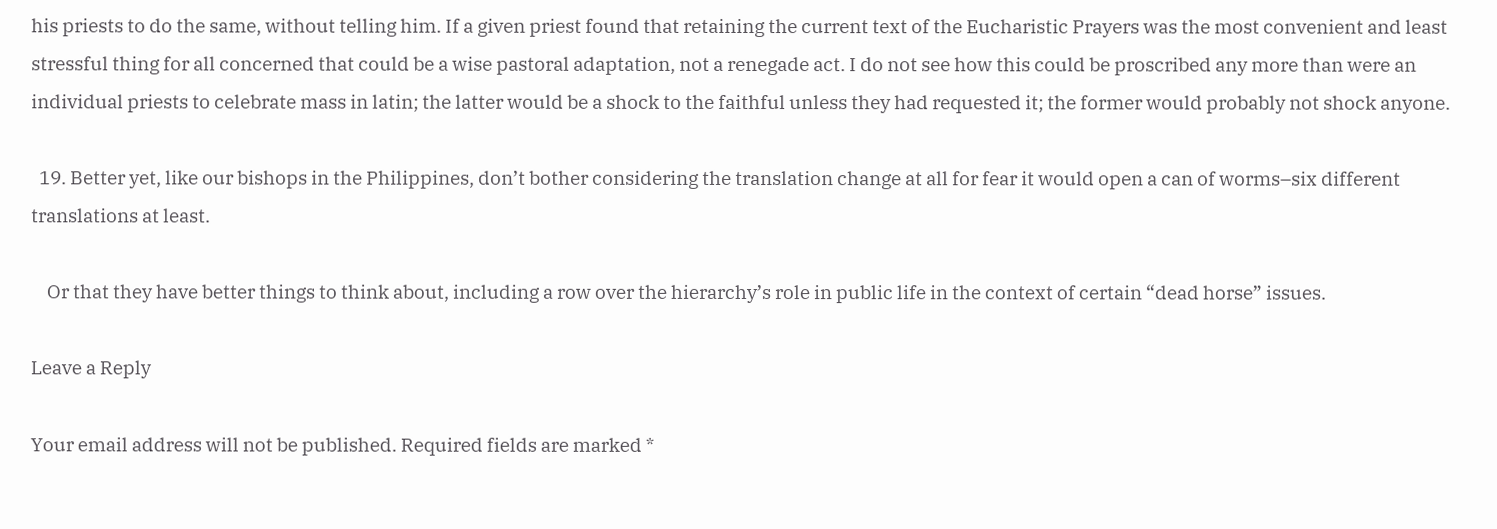his priests to do the same, without telling him. If a given priest found that retaining the current text of the Eucharistic Prayers was the most convenient and least stressful thing for all concerned that could be a wise pastoral adaptation, not a renegade act. I do not see how this could be proscribed any more than were an individual priests to celebrate mass in latin; the latter would be a shock to the faithful unless they had requested it; the former would probably not shock anyone.

  19. Better yet, like our bishops in the Philippines, don’t bother considering the translation change at all for fear it would open a can of worms–six different translations at least.

    Or that they have better things to think about, including a row over the hierarchy’s role in public life in the context of certain “dead horse” issues.

Leave a Reply

Your email address will not be published. Required fields are marked *